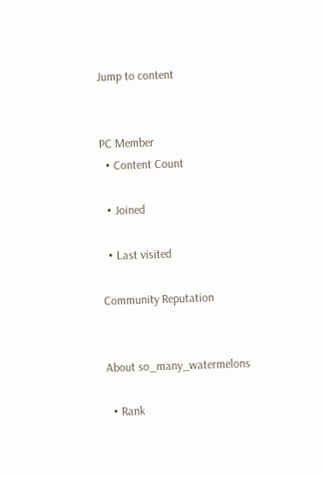Jump to content


PC Member
  • Content Count

  • Joined

  • Last visited

Community Reputation


About so_many_watermelons

  • Rank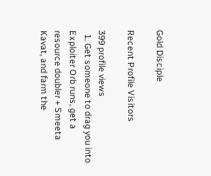Gold Disciple

Recent Profile Visitors

399 profile views
  1. Get someone to drag you into Exploiter Orb runs, get a resource doubler + Smeeta Kavat, and farm the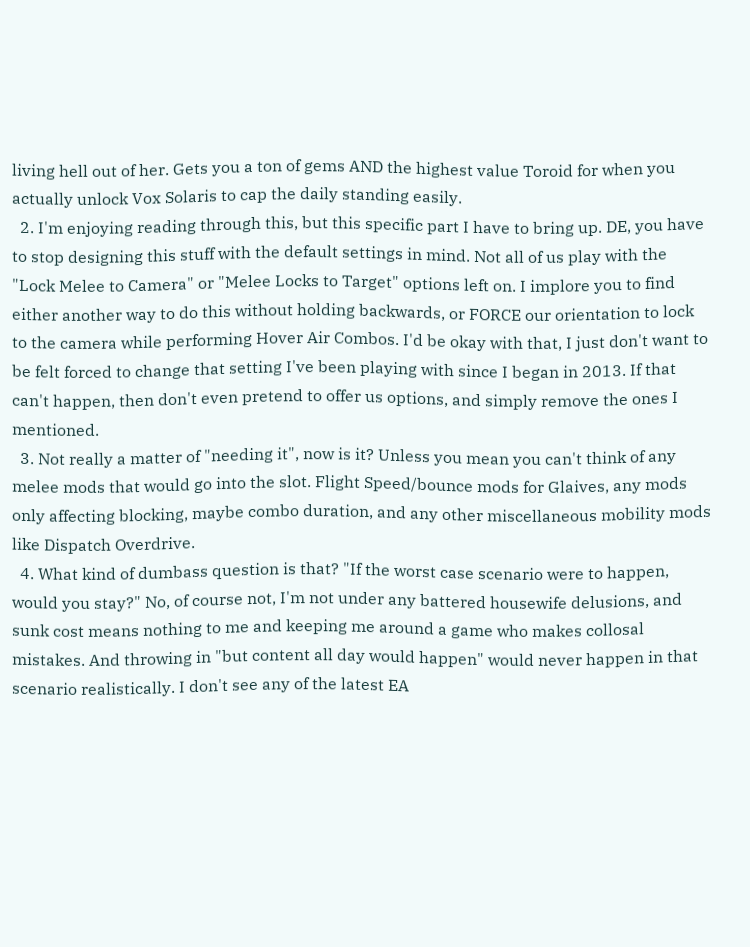living hell out of her. Gets you a ton of gems AND the highest value Toroid for when you actually unlock Vox Solaris to cap the daily standing easily.
  2. I'm enjoying reading through this, but this specific part I have to bring up. DE, you have to stop designing this stuff with the default settings in mind. Not all of us play with the "Lock Melee to Camera" or "Melee Locks to Target" options left on. I implore you to find either another way to do this without holding backwards, or FORCE our orientation to lock to the camera while performing Hover Air Combos. I'd be okay with that, I just don't want to be felt forced to change that setting I've been playing with since I began in 2013. If that can't happen, then don't even pretend to offer us options, and simply remove the ones I mentioned.
  3. Not really a matter of "needing it", now is it? Unless you mean you can't think of any melee mods that would go into the slot. Flight Speed/bounce mods for Glaives, any mods only affecting blocking, maybe combo duration, and any other miscellaneous mobility mods like Dispatch Overdrive.
  4. What kind of dumbass question is that? "If the worst case scenario were to happen, would you stay?" No, of course not, I'm not under any battered housewife delusions, and sunk cost means nothing to me and keeping me around a game who makes collosal mistakes. And throwing in "but content all day would happen" would never happen in that scenario realistically. I don't see any of the latest EA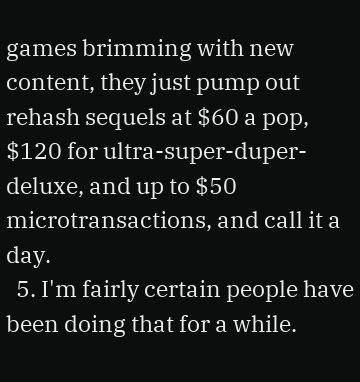games brimming with new content, they just pump out rehash sequels at $60 a pop, $120 for ultra-super-duper-deluxe, and up to $50 microtransactions, and call it a day.
  5. I'm fairly certain people have been doing that for a while.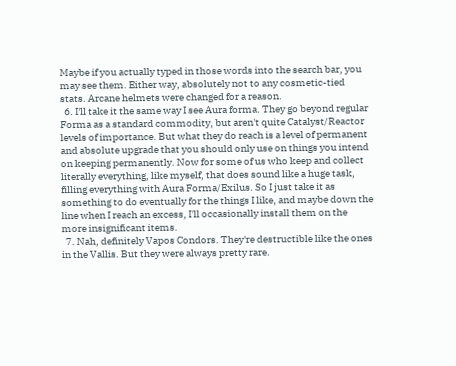Maybe if you actually typed in those words into the search bar, you may see them. Either way, absolutely not to any cosmetic-tied stats. Arcane helmets were changed for a reason.
  6. I'll take it the same way I see Aura forma. They go beyond regular Forma as a standard commodity, but aren't quite Catalyst/Reactor levels of importance. But what they do reach is a level of permanent and absolute upgrade that you should only use on things you intend on keeping permanently. Now for some of us who keep and collect literally everything, like myself, that does sound like a huge task, filling everything with Aura Forma/Exilus. So I just take it as something to do eventually for the things I like, and maybe down the line when I reach an excess, I'll occasionally install them on the more insignificant items.
  7. Nah, definitely Vapos Condors. They're destructible like the ones in the Vallis. But they were always pretty rare.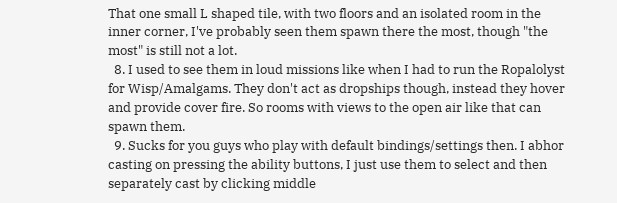That one small L shaped tile, with two floors and an isolated room in the inner corner, I've probably seen them spawn there the most, though "the most" is still not a lot.
  8. I used to see them in loud missions like when I had to run the Ropalolyst for Wisp/Amalgams. They don't act as dropships though, instead they hover and provide cover fire. So rooms with views to the open air like that can spawn them.
  9. Sucks for you guys who play with default bindings/settings then. I abhor casting on pressing the ability buttons, I just use them to select and then separately cast by clicking middle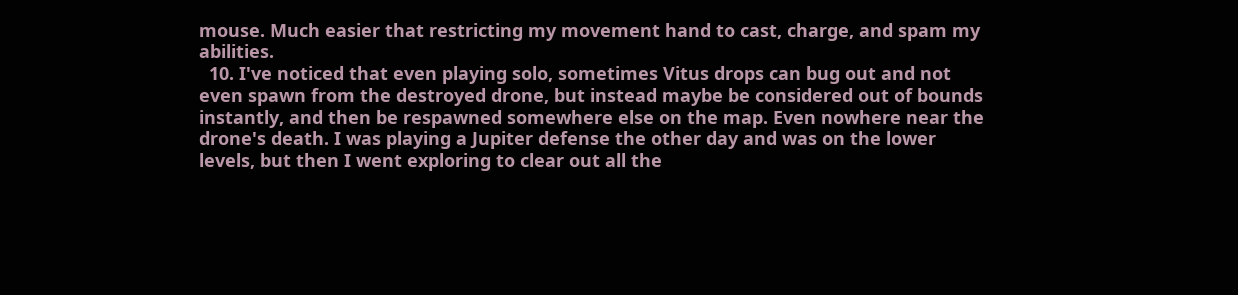mouse. Much easier that restricting my movement hand to cast, charge, and spam my abilities.
  10. I've noticed that even playing solo, sometimes Vitus drops can bug out and not even spawn from the destroyed drone, but instead maybe be considered out of bounds instantly, and then be respawned somewhere else on the map. Even nowhere near the drone's death. I was playing a Jupiter defense the other day and was on the lower levels, but then I went exploring to clear out all the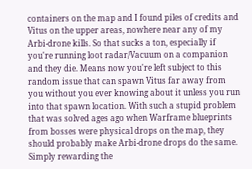containers on the map and I found piles of credits and Vitus on the upper areas, nowhere near any of my Arbi-drone kills. So that sucks a ton, especially if you're running loot radar/Vacuum on a companion and they die. Means now you're left subject to this random issue that can spawn Vitus far away from you without you ever knowing about it unless you run into that spawn location. With such a stupid problem that was solved ages ago when Warframe blueprints from bosses were physical drops on the map, they should probably make Arbi-drone drops do the same. Simply rewarding the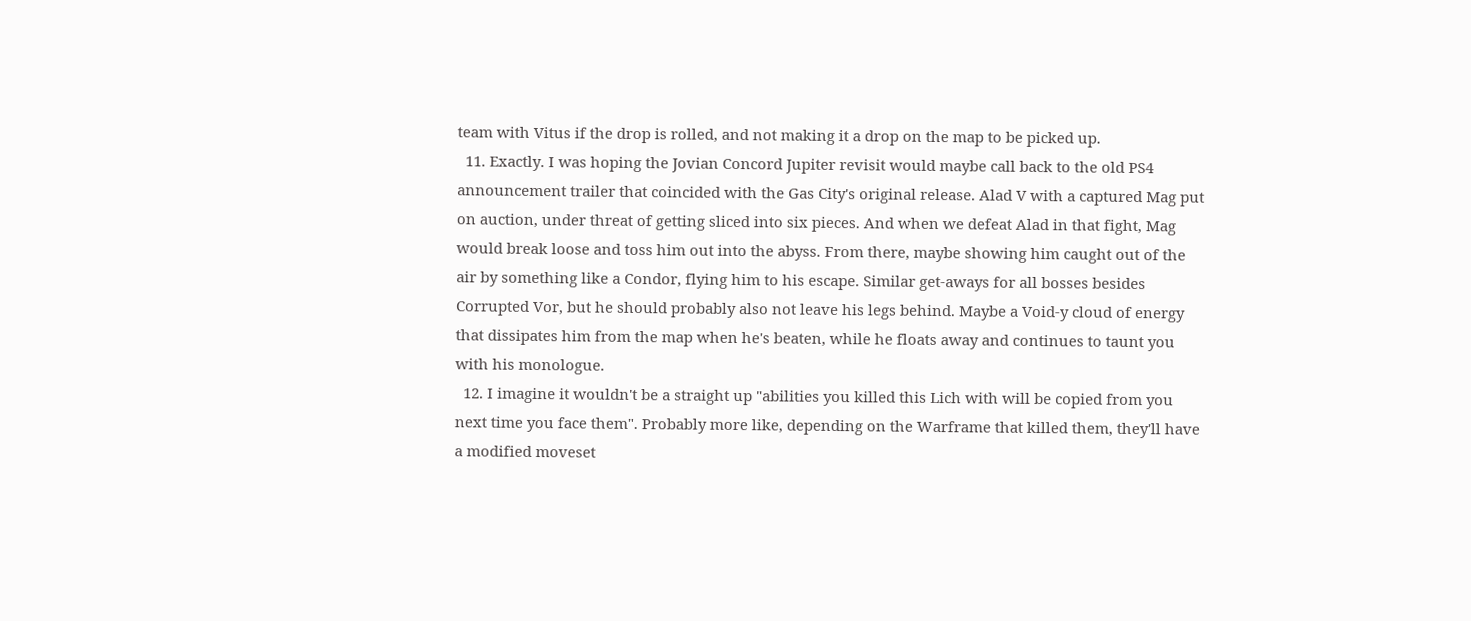team with Vitus if the drop is rolled, and not making it a drop on the map to be picked up.
  11. Exactly. I was hoping the Jovian Concord Jupiter revisit would maybe call back to the old PS4 announcement trailer that coincided with the Gas City's original release. Alad V with a captured Mag put on auction, under threat of getting sliced into six pieces. And when we defeat Alad in that fight, Mag would break loose and toss him out into the abyss. From there, maybe showing him caught out of the air by something like a Condor, flying him to his escape. Similar get-aways for all bosses besides Corrupted Vor, but he should probably also not leave his legs behind. Maybe a Void-y cloud of energy that dissipates him from the map when he's beaten, while he floats away and continues to taunt you with his monologue.
  12. I imagine it wouldn't be a straight up "abilities you killed this Lich with will be copied from you next time you face them". Probably more like, depending on the Warframe that killed them, they'll have a modified moveset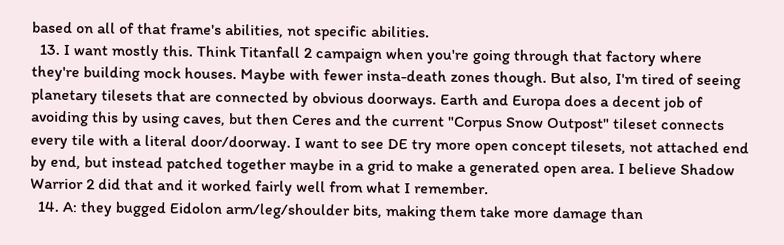based on all of that frame's abilities, not specific abilities.
  13. I want mostly this. Think Titanfall 2 campaign when you're going through that factory where they're building mock houses. Maybe with fewer insta-death zones though. But also, I'm tired of seeing planetary tilesets that are connected by obvious doorways. Earth and Europa does a decent job of avoiding this by using caves, but then Ceres and the current "Corpus Snow Outpost" tileset connects every tile with a literal door/doorway. I want to see DE try more open concept tilesets, not attached end by end, but instead patched together maybe in a grid to make a generated open area. I believe Shadow Warrior 2 did that and it worked fairly well from what I remember.
  14. A: they bugged Eidolon arm/leg/shoulder bits, making them take more damage than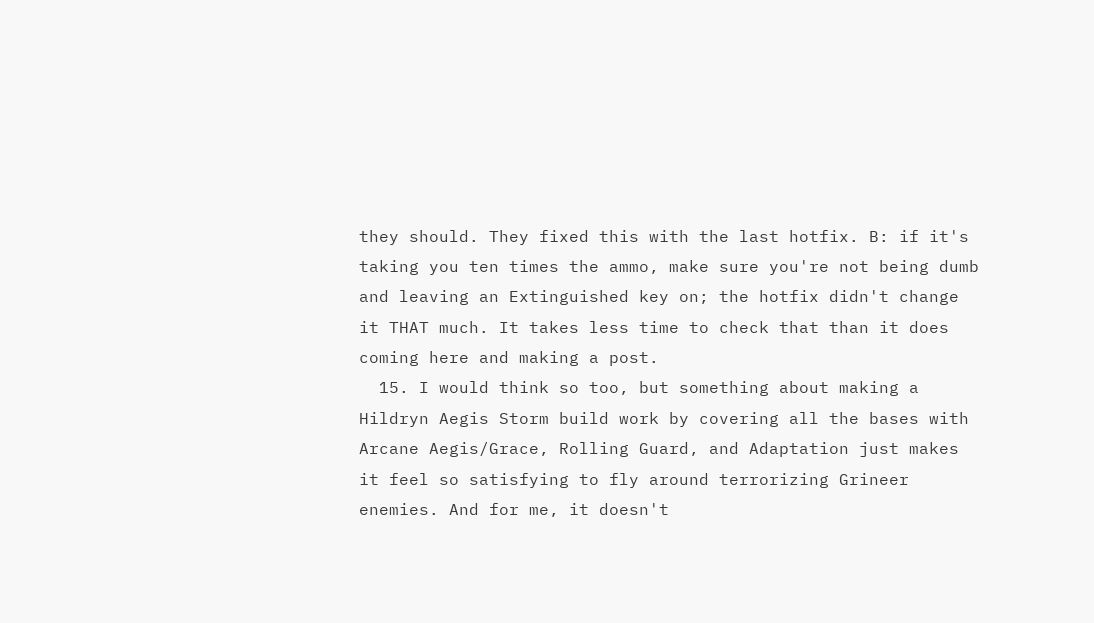they should. They fixed this with the last hotfix. B: if it's taking you ten times the ammo, make sure you're not being dumb and leaving an Extinguished key on; the hotfix didn't change it THAT much. It takes less time to check that than it does coming here and making a post.
  15. I would think so too, but something about making a Hildryn Aegis Storm build work by covering all the bases with Arcane Aegis/Grace, Rolling Guard, and Adaptation just makes it feel so satisfying to fly around terrorizing Grineer enemies. And for me, it doesn't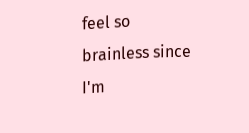feel so brainless since I'm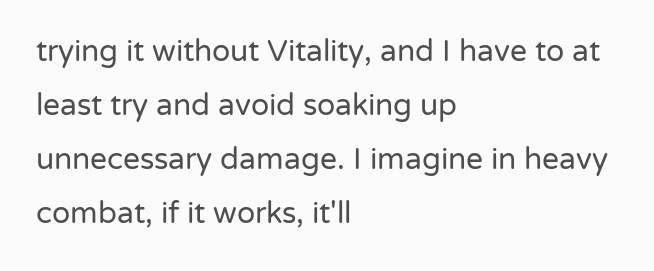trying it without Vitality, and I have to at least try and avoid soaking up unnecessary damage. I imagine in heavy combat, if it works, it'll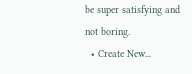be super satisfying and not boring.
  • Create New...